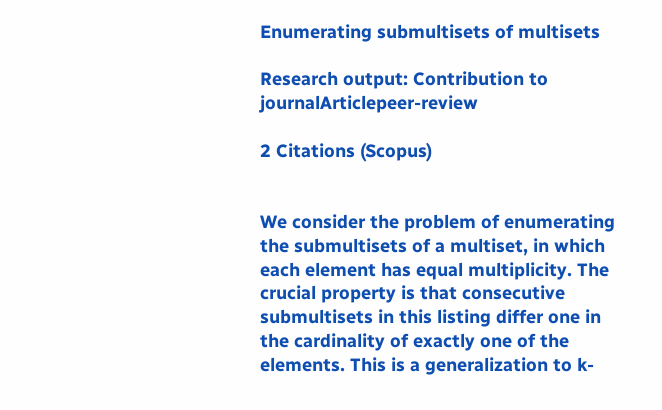Enumerating submultisets of multisets

Research output: Contribution to journalArticlepeer-review

2 Citations (Scopus)


We consider the problem of enumerating the submultisets of a multiset, in which each element has equal multiplicity. The crucial property is that consecutive submultisets in this listing differ one in the cardinality of exactly one of the elements. This is a generalization to k-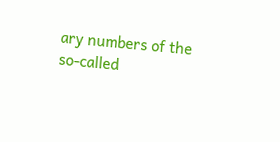ary numbers of the so-called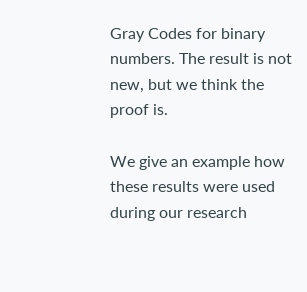Gray Codes for binary numbers. The result is not new, but we think the proof is.

We give an example how these results were used during our research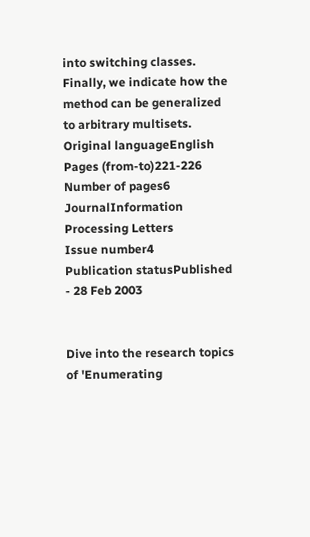into switching classes. Finally, we indicate how the method can be generalized to arbitrary multisets.
Original languageEnglish
Pages (from-to)221-226
Number of pages6
JournalInformation Processing Letters
Issue number4
Publication statusPublished - 28 Feb 2003


Dive into the research topics of 'Enumerating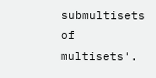submultisets of multisets'.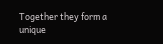Together they form a unique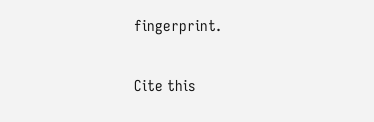fingerprint.

Cite this